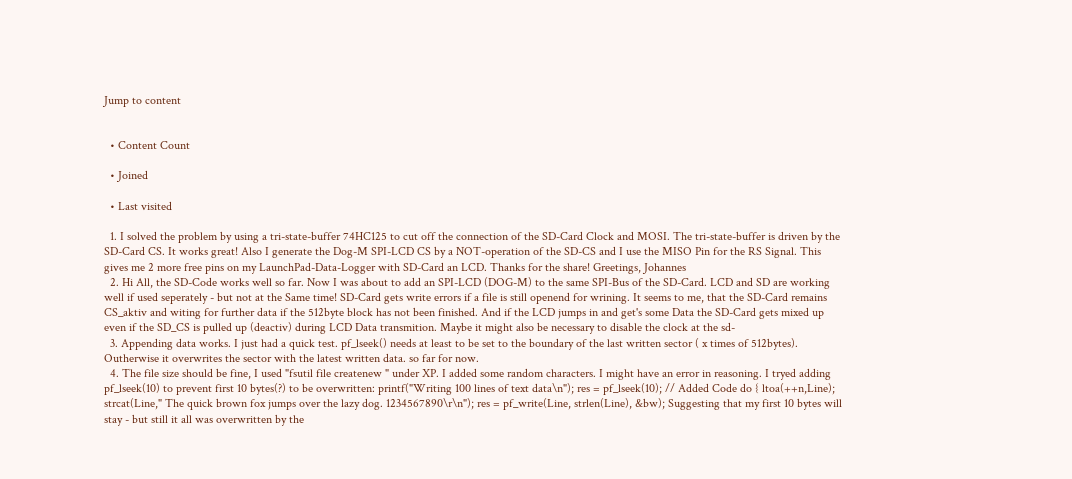Jump to content


  • Content Count

  • Joined

  • Last visited

  1. I solved the problem by using a tri-state-buffer 74HC125 to cut off the connection of the SD-Card Clock and MOSI. The tri-state-buffer is driven by the SD-Card CS. It works great! Also I generate the Dog-M SPI-LCD CS by a NOT-operation of the SD-CS and I use the MISO Pin for the RS Signal. This gives me 2 more free pins on my LaunchPad-Data-Logger with SD-Card an LCD. Thanks for the share! Greetings, Johannes
  2. Hi All, the SD-Code works well so far. Now I was about to add an SPI-LCD (DOG-M) to the same SPI-Bus of the SD-Card. LCD and SD are working well if used seperately - but not at the Same time! SD-Card gets write errors if a file is still openend for wrining. It seems to me, that the SD-Card remains CS_aktiv and witing for further data if the 512byte block has not been finished. And if the LCD jumps in and get's some Data the SD-Card gets mixed up even if the SD_CS is pulled up (deactiv) during LCD Data transmition. Maybe it might also be necessary to disable the clock at the sd-
  3. Appending data works. I just had a quick test. pf_lseek() needs at least to be set to the boundary of the last written sector ( x times of 512bytes). Outherwise it overwrites the sector with the latest written data. so far for now.
  4. The file size should be fine, I used "fsutil file createnew " under XP. I added some random characters. I might have an error in reasoning. I tryed adding pf_lseek(10) to prevent first 10 bytes(?) to be overwritten: printf("Writing 100 lines of text data\n"); res = pf_lseek(10); // Added Code do { ltoa(++n,Line); strcat(Line," The quick brown fox jumps over the lazy dog. 1234567890\r\n"); res = pf_write(Line, strlen(Line), &bw); Suggesting that my first 10 bytes will stay - but still it all was overwritten by the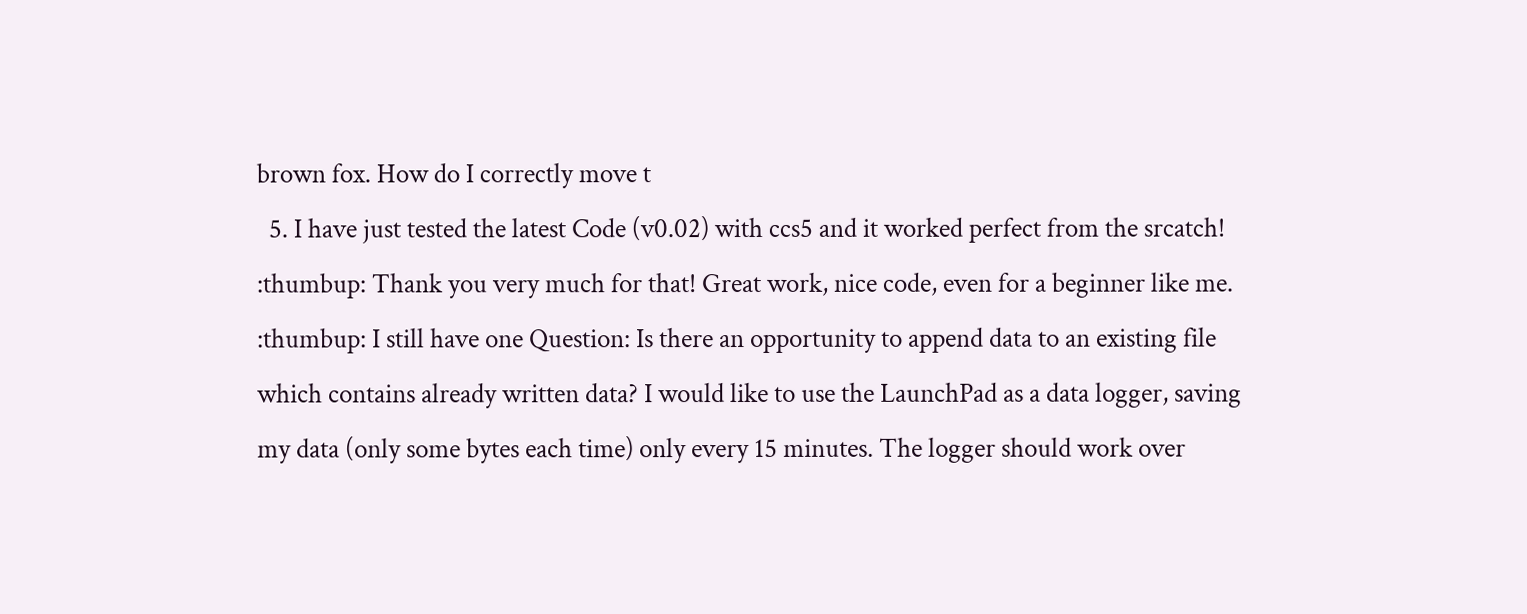brown fox. How do I correctly move t
  5. I have just tested the latest Code (v0.02) with ccs5 and it worked perfect from the srcatch! :thumbup: Thank you very much for that! Great work, nice code, even for a beginner like me. :thumbup: I still have one Question: Is there an opportunity to append data to an existing file which contains already written data? I would like to use the LaunchPad as a data logger, saving my data (only some bytes each time) only every 15 minutes. The logger should work over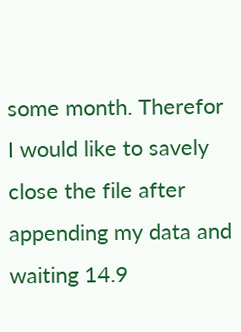some month. Therefor I would like to savely close the file after appending my data and waiting 14.9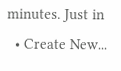minutes. Just in
  • Create New...